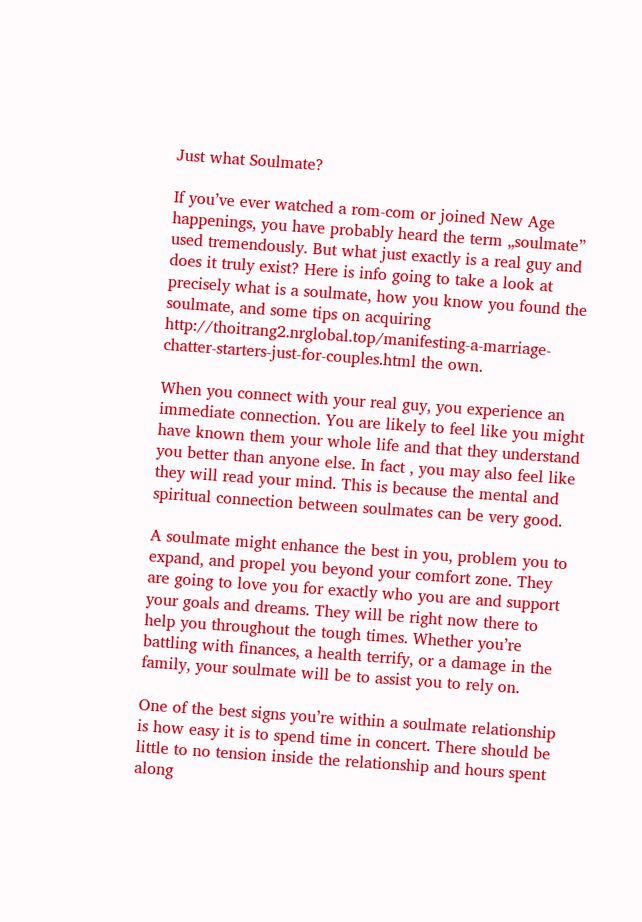Just what Soulmate?

If you’ve ever watched a rom-com or joined New Age happenings, you have probably heard the term „soulmate” used tremendously. But what just exactly is a real guy and does it truly exist? Here is info going to take a look at precisely what is a soulmate, how you know you found the soulmate, and some tips on acquiring http://thoitrang2.nrglobal.top/manifesting-a-marriage-chatter-starters-just-for-couples.html the own.

When you connect with your real guy, you experience an immediate connection. You are likely to feel like you might have known them your whole life and that they understand you better than anyone else. In fact , you may also feel like they will read your mind. This is because the mental and spiritual connection between soulmates can be very good.

A soulmate might enhance the best in you, problem you to expand, and propel you beyond your comfort zone. They are going to love you for exactly who you are and support your goals and dreams. They will be right now there to help you throughout the tough times. Whether you’re battling with finances, a health terrify, or a damage in the family, your soulmate will be to assist you to rely on.

One of the best signs you’re within a soulmate relationship is how easy it is to spend time in concert. There should be little to no tension inside the relationship and hours spent along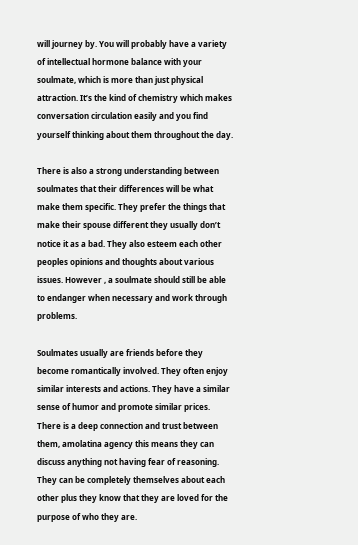will journey by. You will probably have a variety of intellectual hormone balance with your soulmate, which is more than just physical attraction. It’s the kind of chemistry which makes conversation circulation easily and you find yourself thinking about them throughout the day.

There is also a strong understanding between soulmates that their differences will be what make them specific. They prefer the things that make their spouse different they usually don’t notice it as a bad. They also esteem each other peoples opinions and thoughts about various issues. However , a soulmate should still be able to endanger when necessary and work through problems.

Soulmates usually are friends before they become romantically involved. They often enjoy similar interests and actions. They have a similar sense of humor and promote similar prices. There is a deep connection and trust between them, amolatina agency this means they can discuss anything not having fear of reasoning. They can be completely themselves about each other plus they know that they are loved for the purpose of who they are.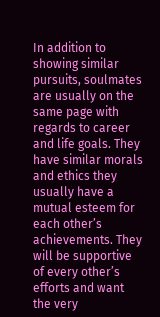In addition to showing similar pursuits, soulmates are usually on the same page with regards to career and life goals. They have similar morals and ethics they usually have a mutual esteem for each other’s achievements. They will be supportive of every other’s efforts and want the very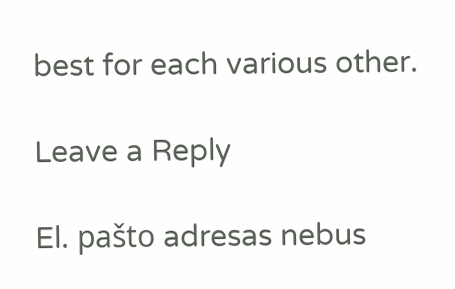best for each various other.

Leave a Reply

El. pašto adresas nebus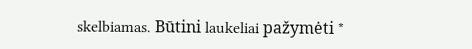skelbiamas. Būtini laukeliai pažymėti *